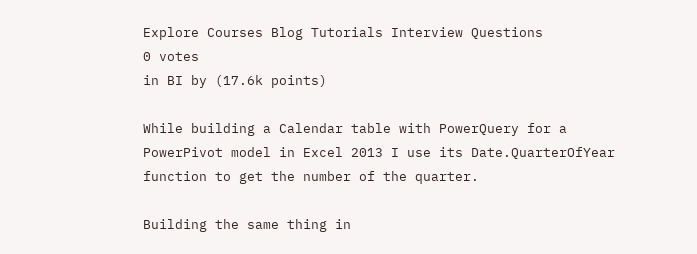Explore Courses Blog Tutorials Interview Questions
0 votes
in BI by (17.6k points)

While building a Calendar table with PowerQuery for a PowerPivot model in Excel 2013 I use its Date.QuarterOfYear function to get the number of the quarter.

Building the same thing in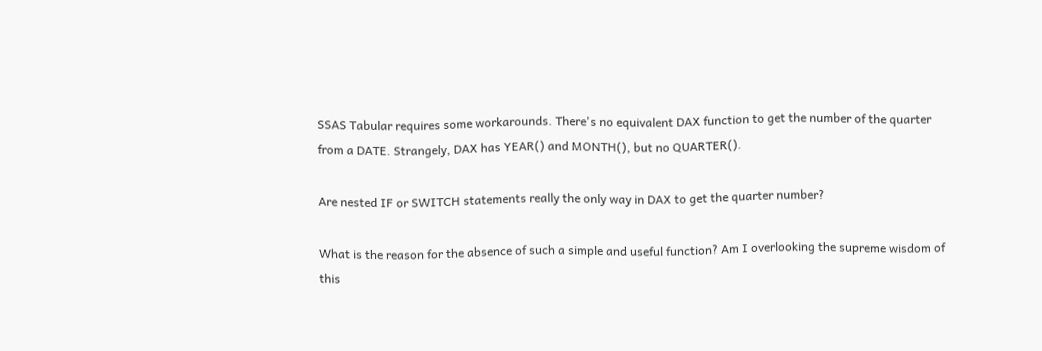SSAS Tabular requires some workarounds. There's no equivalent DAX function to get the number of the quarter from a DATE. Strangely, DAX has YEAR() and MONTH(), but no QUARTER().

Are nested IF or SWITCH statements really the only way in DAX to get the quarter number?

What is the reason for the absence of such a simple and useful function? Am I overlooking the supreme wisdom of this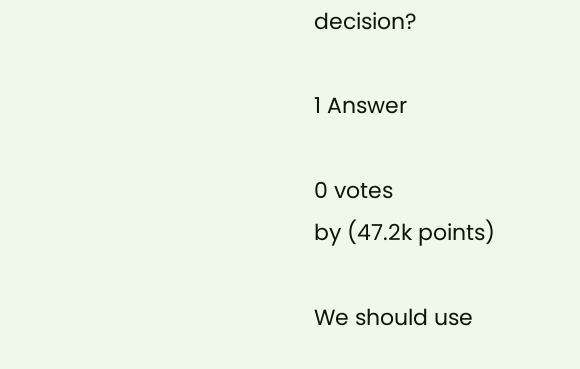decision?

1 Answer

0 votes
by (47.2k points)

We should use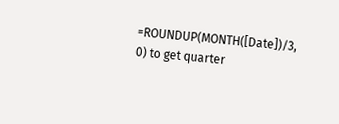=ROUNDUP(MONTH([Date])/3, 0) to get quarter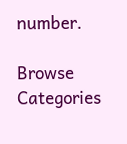number.

Browse Categories